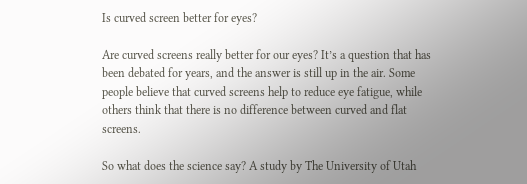Is curved screen better for eyes?

Are curved screens really better for our eyes? It’s a question that has been debated for years, and the answer is still up in the air. Some people believe that curved screens help to reduce eye fatigue, while others think that there is no difference between curved and flat screens.

So what does the science say? A study by The University of Utah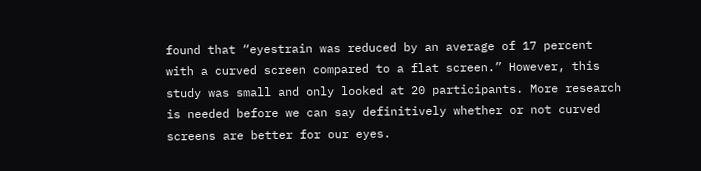found that “eyestrain was reduced by an average of 17 percent with a curved screen compared to a flat screen.” However, this study was small and only looked at 20 participants. More research is needed before we can say definitively whether or not curved screens are better for our eyes.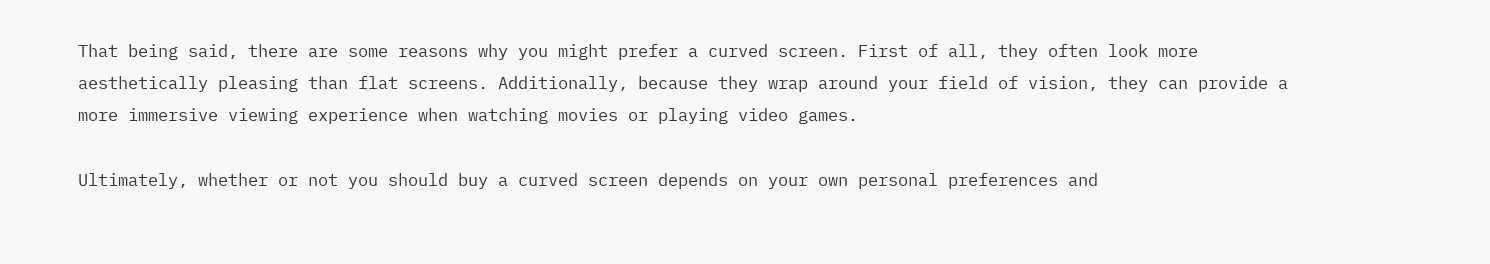That being said, there are some reasons why you might prefer a curved screen. First of all, they often look more aesthetically pleasing than flat screens. Additionally, because they wrap around your field of vision, they can provide a more immersive viewing experience when watching movies or playing video games.

Ultimately, whether or not you should buy a curved screen depends on your own personal preferences and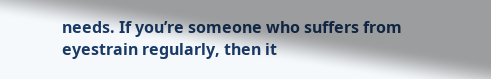needs. If you’re someone who suffers from eyestrain regularly, then it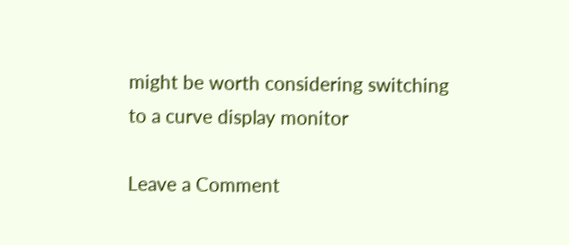might be worth considering switching to a curve display monitor

Leave a Comment